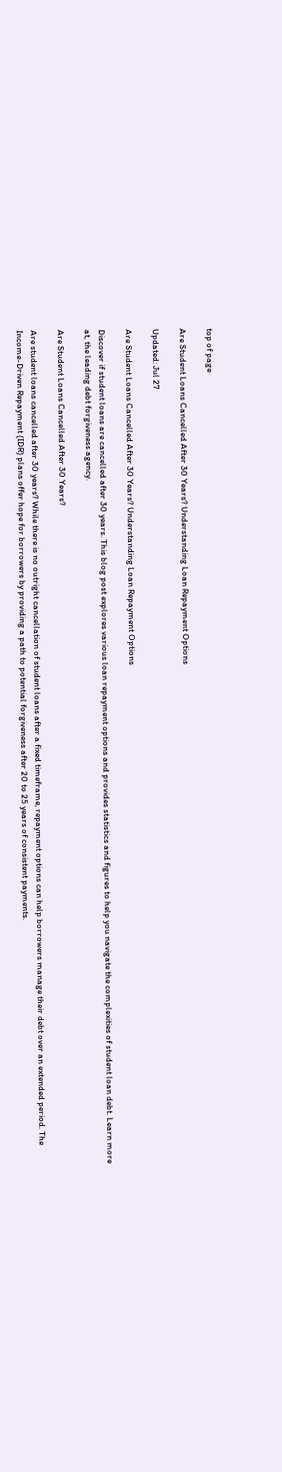top of page

Are Student Loans Cancelled After 30 Years? Understanding Loan Repayment Options

Updated: Jul 27

Are Student Loans Cancelled After 30 Years? Understanding Loan Repayment Options

Discover if student loans are cancelled after 30 years. This blog post explores various loan repayment options and provides statistics and figures to help you navigate the complexities of student loan debt. Learn more at, the leading debt forgiveness agency.

Are Student Loans Cancelled After 30 Years?

Are student loans cancelled after 30 years? While there is no outright cancellation of student loans after a fixed timeframe, repayment options can help borrowers manage their debt over an extended period. The Income-Driven Repayment (IDR) plans offer hope for borrowers by providing a path to potential forgiveness after 20 to 25 years of consistent payments.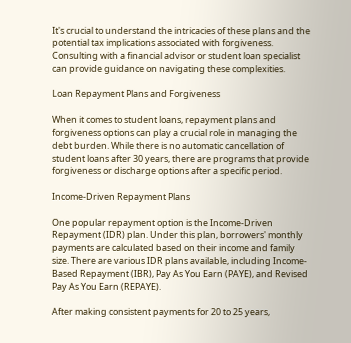It's crucial to understand the intricacies of these plans and the potential tax implications associated with forgiveness. Consulting with a financial advisor or student loan specialist can provide guidance on navigating these complexities.

Loan Repayment Plans and Forgiveness

When it comes to student loans, repayment plans and forgiveness options can play a crucial role in managing the debt burden. While there is no automatic cancellation of student loans after 30 years, there are programs that provide forgiveness or discharge options after a specific period.

Income-Driven Repayment Plans

One popular repayment option is the Income-Driven Repayment (IDR) plan. Under this plan, borrowers' monthly payments are calculated based on their income and family size. There are various IDR plans available, including Income-Based Repayment (IBR), Pay As You Earn (PAYE), and Revised Pay As You Earn (REPAYE).

After making consistent payments for 20 to 25 years,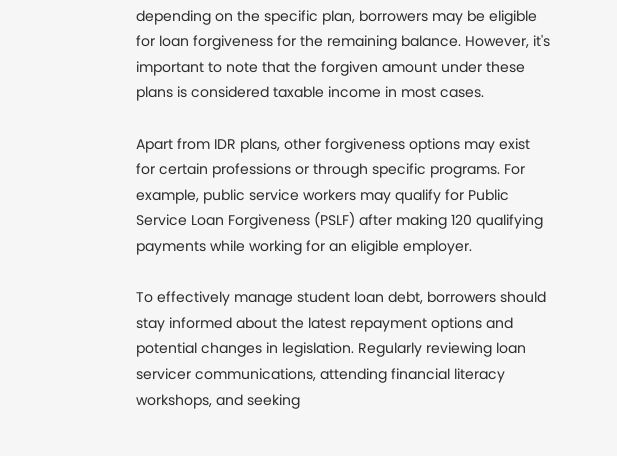depending on the specific plan, borrowers may be eligible for loan forgiveness for the remaining balance. However, it's important to note that the forgiven amount under these plans is considered taxable income in most cases.

Apart from IDR plans, other forgiveness options may exist for certain professions or through specific programs. For example, public service workers may qualify for Public Service Loan Forgiveness (PSLF) after making 120 qualifying payments while working for an eligible employer.

To effectively manage student loan debt, borrowers should stay informed about the latest repayment options and potential changes in legislation. Regularly reviewing loan servicer communications, attending financial literacy workshops, and seeking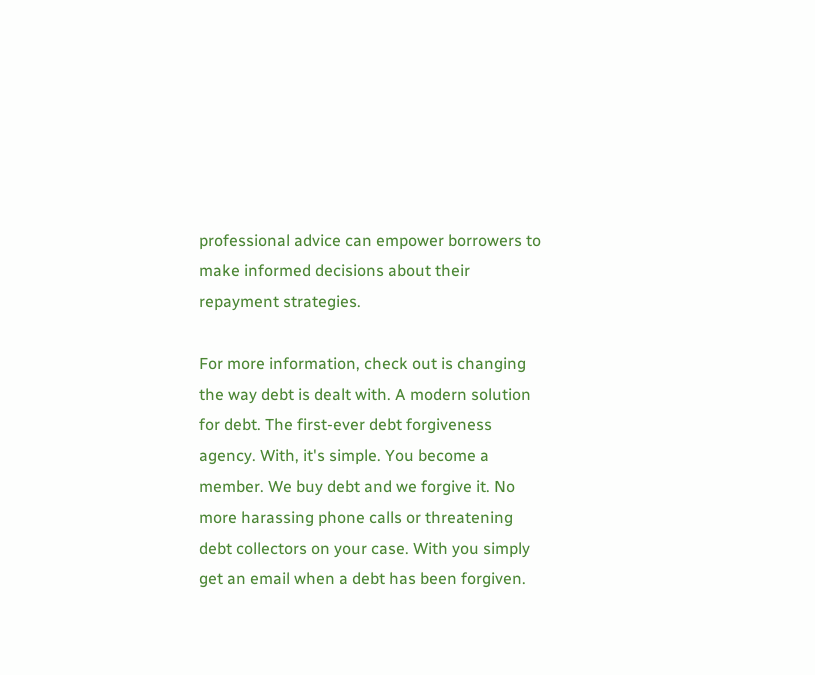professional advice can empower borrowers to make informed decisions about their repayment strategies.

For more information, check out is changing the way debt is dealt with. A modern solution for debt. The first-ever debt forgiveness agency. With, it's simple. You become a member. We buy debt and we forgive it. No more harassing phone calls or threatening debt collectors on your case. With you simply get an email when a debt has been forgiven.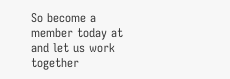So become a member today at and let us work together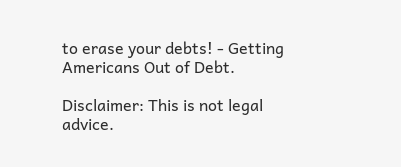to erase your debts! - Getting Americans Out of Debt.

Disclaimer: This is not legal advice.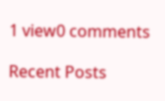1 view0 comments

Recent Posts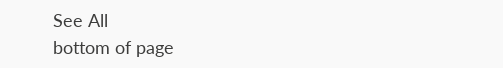See All
bottom of page